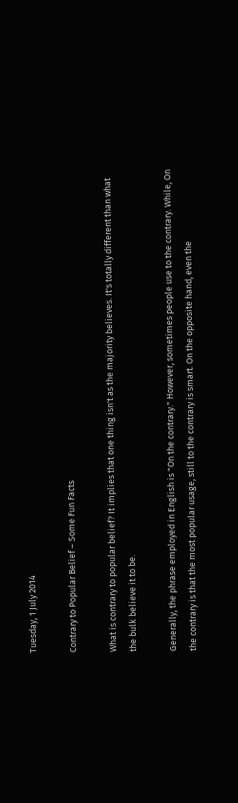Tuesday, 1 July 2014

Contrary to Popular Belief – Some Fun Facts

What is contrary to popular belief? It implies that one thing isn't as the majority believes. It's totally different than what the bulk believe it to be.

Generally, the phrase employed in English is "On the contrary." However, sometimes people use to the contrary. While, On the contrary is that the most popular usage, still to the contrary is smart. On the opposite hand, even the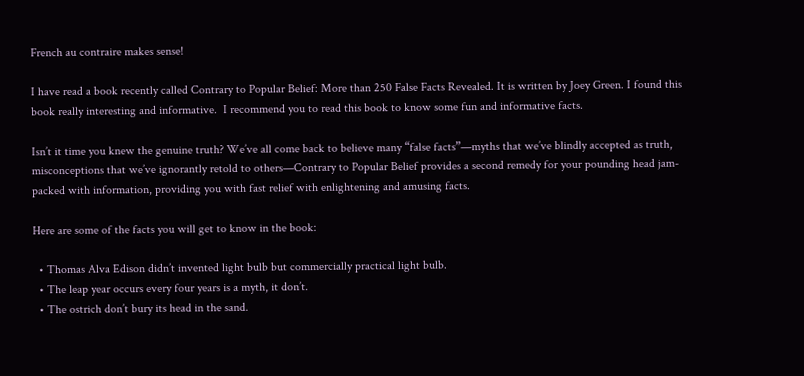French au contraire makes sense!

I have read a book recently called Contrary to Popular Belief: More than 250 False Facts Revealed. It is written by Joey Green. I found this book really interesting and informative.  I recommend you to read this book to know some fun and informative facts.

Isn’t it time you knew the genuine truth? We’ve all come back to believe many “false facts”—myths that we’ve blindly accepted as truth, misconceptions that we’ve ignorantly retold to others—Contrary to Popular Belief provides a second remedy for your pounding head jam-packed with information, providing you with fast relief with enlightening and amusing facts.

Here are some of the facts you will get to know in the book:

  • Thomas Alva Edison didn’t invented light bulb but commercially practical light bulb.
  • The leap year occurs every four years is a myth, it don’t.
  • The ostrich don’t bury its head in the sand.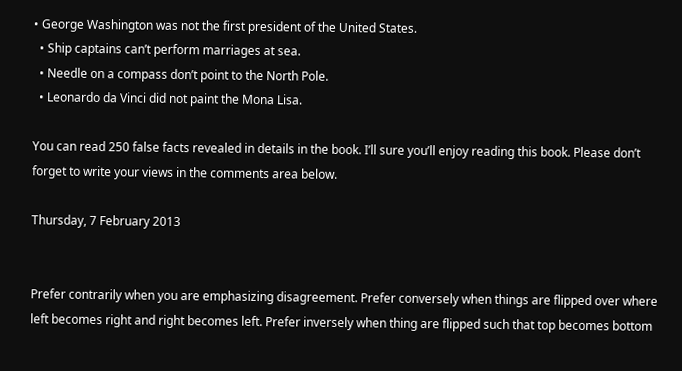• George Washington was not the first president of the United States.
  • Ship captains can’t perform marriages at sea.
  • Needle on a compass don’t point to the North Pole.
  • Leonardo da Vinci did not paint the Mona Lisa.

You can read 250 false facts revealed in details in the book. I’ll sure you’ll enjoy reading this book. Please don’t forget to write your views in the comments area below.

Thursday, 7 February 2013


Prefer contrarily when you are emphasizing disagreement. Prefer conversely when things are flipped over where left becomes right and right becomes left. Prefer inversely when thing are flipped such that top becomes bottom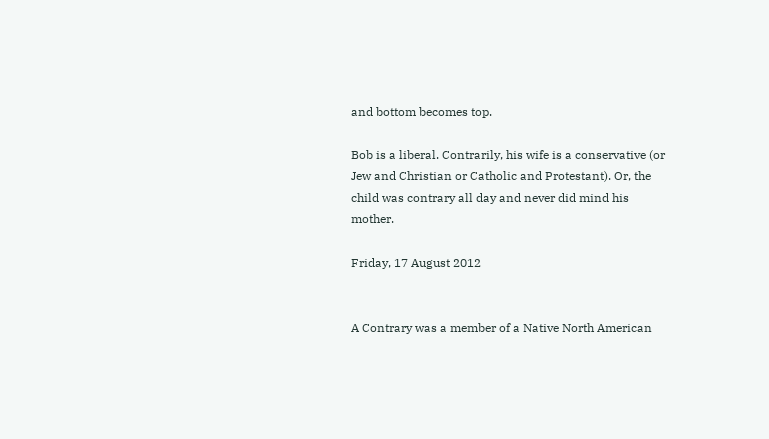and bottom becomes top.

Bob is a liberal. Contrarily, his wife is a conservative (or Jew and Christian or Catholic and Protestant). Or, the child was contrary all day and never did mind his mother.

Friday, 17 August 2012


A Contrary was a member of a Native North American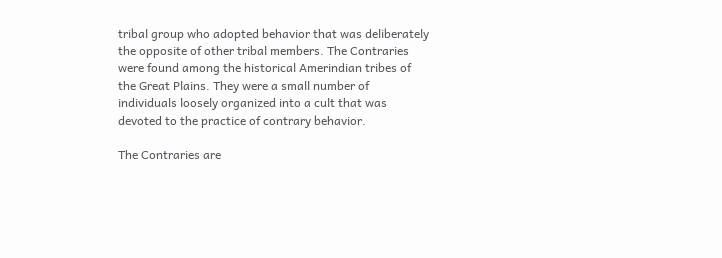tribal group who adopted behavior that was deliberately the opposite of other tribal members. The Contraries were found among the historical Amerindian tribes of the Great Plains. They were a small number of individuals loosely organized into a cult that was devoted to the practice of contrary behavior.

The Contraries are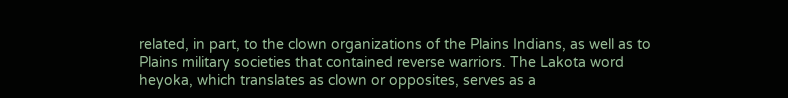related, in part, to the clown organizations of the Plains Indians, as well as to Plains military societies that contained reverse warriors. The Lakota word heyoka, which translates as clown or opposites, serves as a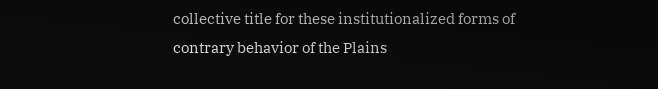collective title for these institutionalized forms of contrary behavior of the Plains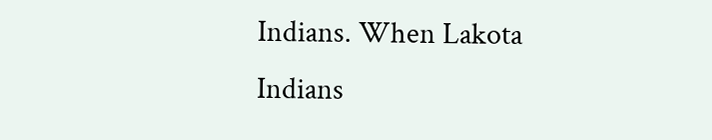Indians. When Lakota Indians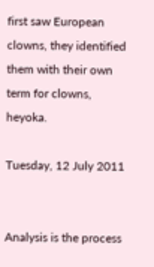first saw European clowns, they identified them with their own term for clowns, heyoka.

Tuesday, 12 July 2011


Analysis is the process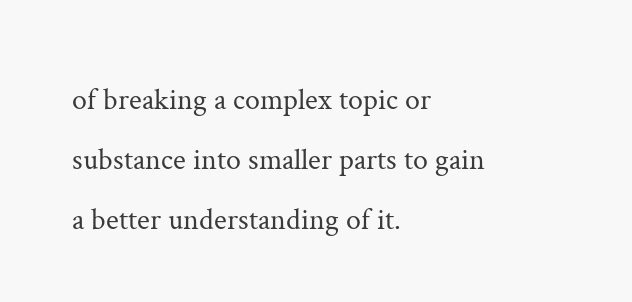of breaking a complex topic or substance into smaller parts to gain a better understanding of it.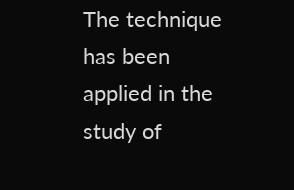The technique has been applied in the study of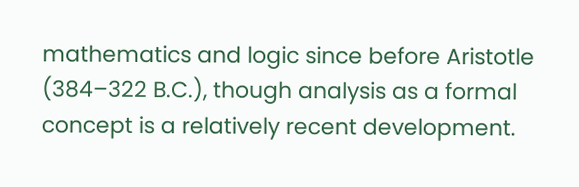mathematics and logic since before Aristotle (384–322 B.C.), though analysis as a formal concept is a relatively recent development.